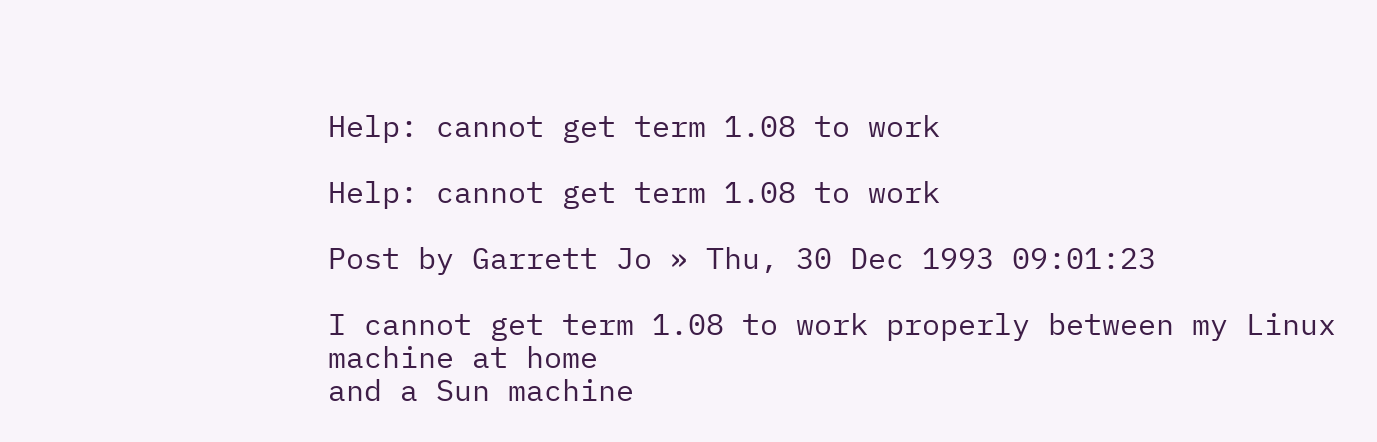Help: cannot get term 1.08 to work

Help: cannot get term 1.08 to work

Post by Garrett Jo » Thu, 30 Dec 1993 09:01:23

I cannot get term 1.08 to work properly between my Linux machine at home
and a Sun machine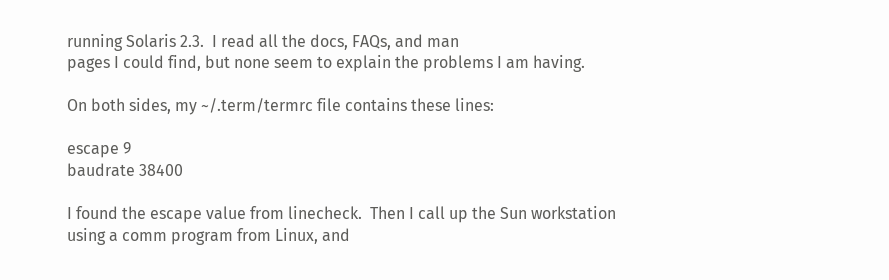running Solaris 2.3.  I read all the docs, FAQs, and man
pages I could find, but none seem to explain the problems I am having.

On both sides, my ~/.term/termrc file contains these lines:

escape 9
baudrate 38400

I found the escape value from linecheck.  Then I call up the Sun workstation
using a comm program from Linux, and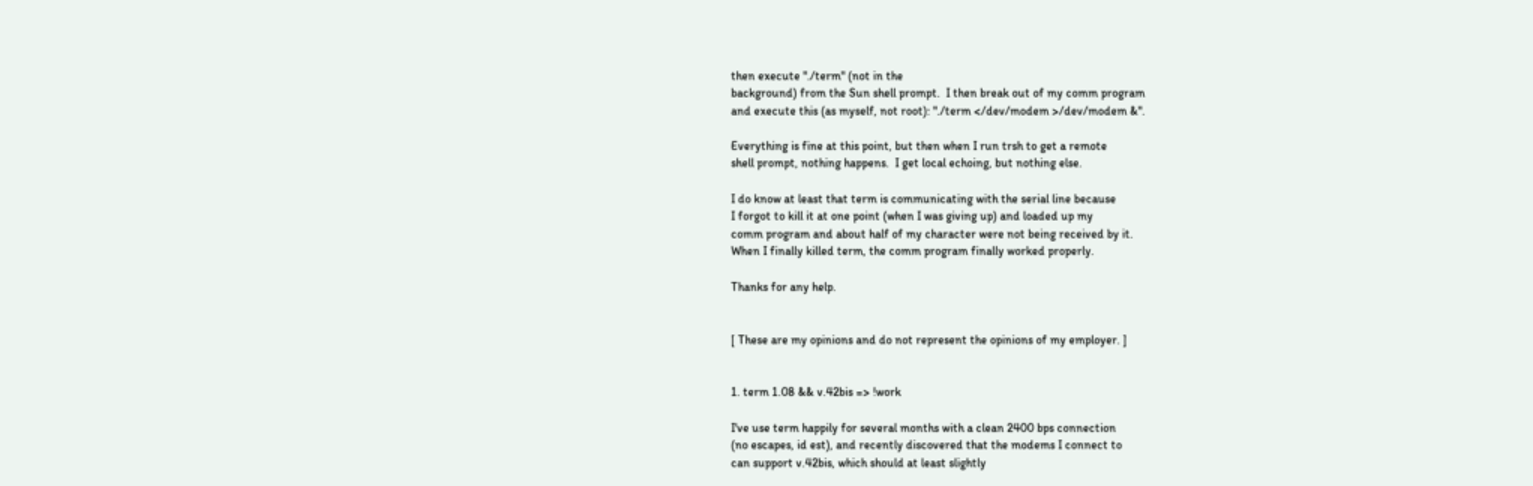then execute "./term" (not in the
background) from the Sun shell prompt.  I then break out of my comm program
and execute this (as myself, not root): "./term </dev/modem >/dev/modem &".

Everything is fine at this point, but then when I run trsh to get a remote
shell prompt, nothing happens.  I get local echoing, but nothing else.

I do know at least that term is communicating with the serial line because
I forgot to kill it at one point (when I was giving up) and loaded up my
comm program and about half of my character were not being received by it.
When I finally killed term, the comm program finally worked properly.

Thanks for any help.


[ These are my opinions and do not represent the opinions of my employer. ]


1. term 1.08 && v.42bis => !work

I've use term happily for several months with a clean 2400 bps connection
(no escapes, id est), and recently discovered that the modems I connect to
can support v.42bis, which should at least slightly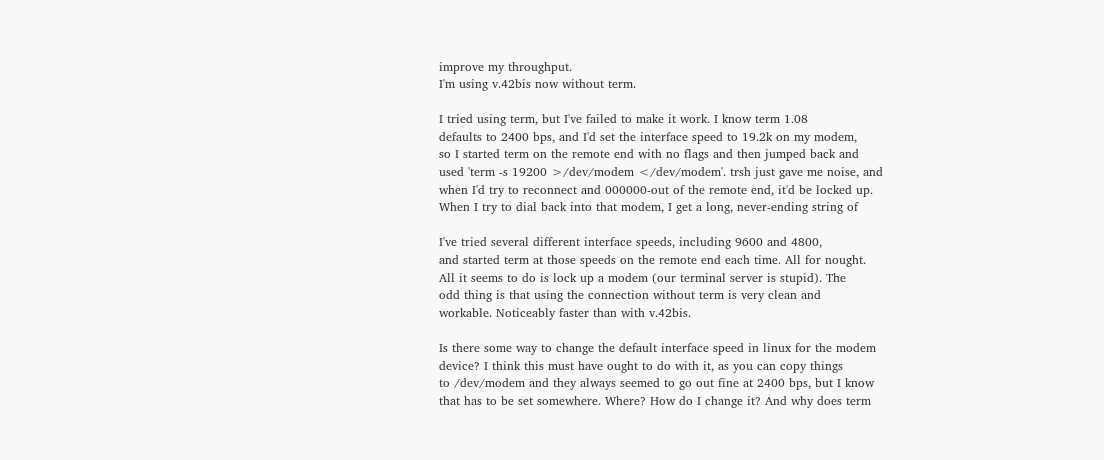improve my throughput.
I'm using v.42bis now without term.

I tried using term, but I've failed to make it work. I know term 1.08
defaults to 2400 bps, and I'd set the interface speed to 19.2k on my modem,
so I started term on the remote end with no flags and then jumped back and
used 'term -s 19200 >/dev/modem </dev/modem'. trsh just gave me noise, and
when I'd try to reconnect and 000000-out of the remote end, it'd be locked up.
When I try to dial back into that modem, I get a long, never-ending string of

I've tried several different interface speeds, including 9600 and 4800,
and started term at those speeds on the remote end each time. All for nought.
All it seems to do is lock up a modem (our terminal server is stupid). The
odd thing is that using the connection without term is very clean and
workable. Noticeably faster than with v.42bis.

Is there some way to change the default interface speed in linux for the modem
device? I think this must have ought to do with it, as you can copy things
to /dev/modem and they always seemed to go out fine at 2400 bps, but I know
that has to be set somewhere. Where? How do I change it? And why does term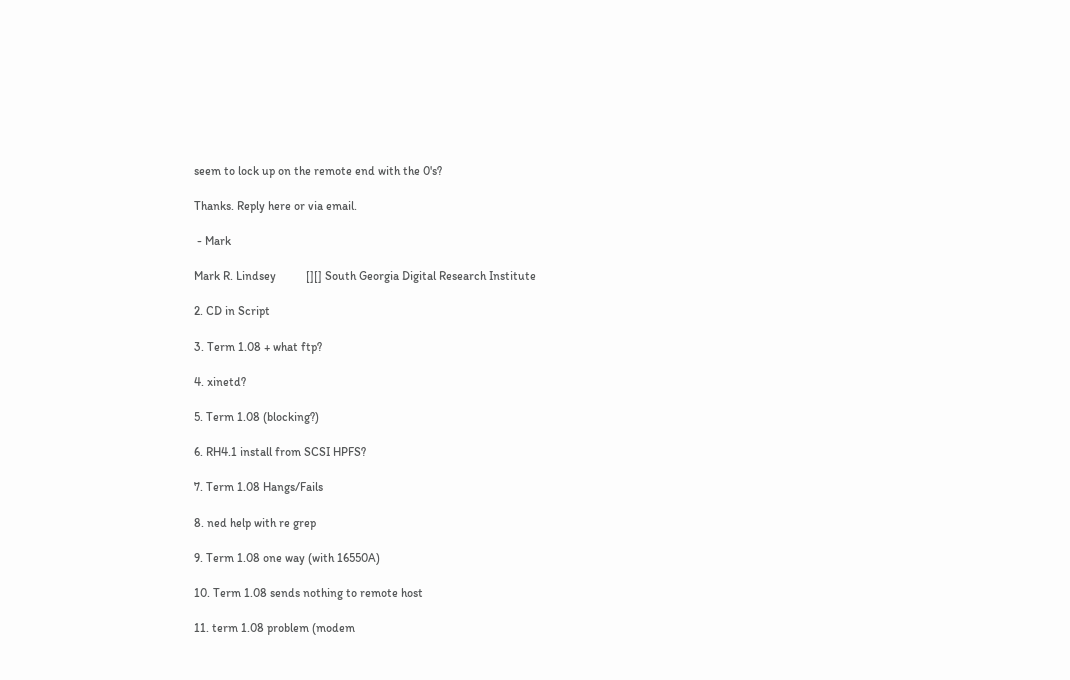seem to lock up on the remote end with the 0's?

Thanks. Reply here or via email.

 - Mark

Mark R. Lindsey          [][] South Georgia Digital Research Institute

2. CD in Script

3. Term 1.08 + what ftp?

4. xinetd?

5. Term 1.08 (blocking?)

6. RH4.1 install from SCSI HPFS?

7. Term 1.08 Hangs/Fails

8. ned help with re grep

9. Term 1.08 one way (with 16550A)

10. Term 1.08 sends nothing to remote host

11. term 1.08 problem (modem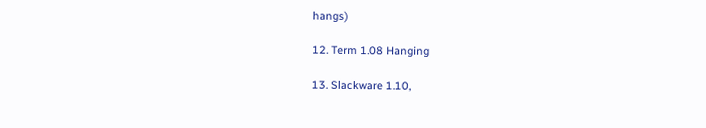hangs)

12. Term 1.08 Hanging

13. Slackware 1.10,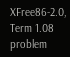XFree86-2.0, Term 1.08 problem